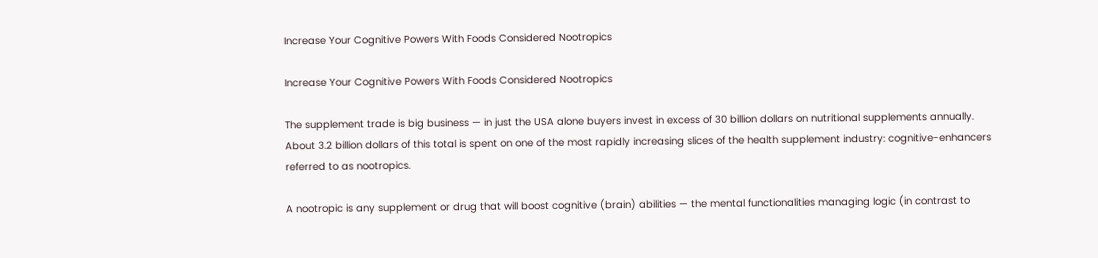Increase Your Cognitive Powers With Foods Considered Nootropics

Increase Your Cognitive Powers With Foods Considered Nootropics

The supplement trade is big business — in just the USA alone buyers invest in excess of 30 billion dollars on nutritional supplements annually. About 3.2 billion dollars of this total is spent on one of the most rapidly increasing slices of the health supplement industry: cognitive-enhancers referred to as nootropics.

A nootropic is any supplement or drug that will boost cognitive (brain) abilities — the mental functionalities managing logic (in contrast to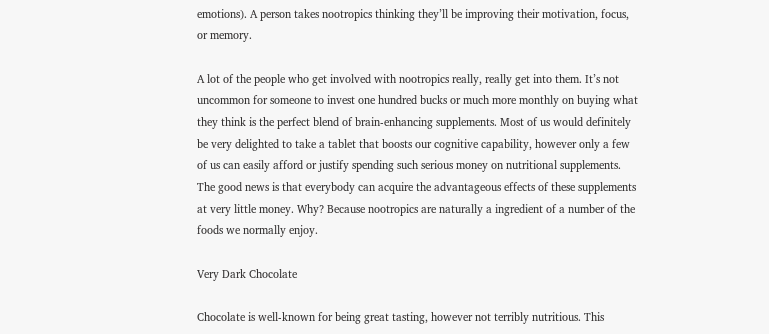emotions). A person takes nootropics thinking they’ll be improving their motivation, focus, or memory.

A lot of the people who get involved with nootropics really, really get into them. It’s not uncommon for someone to invest one hundred bucks or much more monthly on buying what they think is the perfect blend of brain-enhancing supplements. Most of us would definitely be very delighted to take a tablet that boosts our cognitive capability, however only a few of us can easily afford or justify spending such serious money on nutritional supplements. The good news is that everybody can acquire the advantageous effects of these supplements at very little money. Why? Because nootropics are naturally a ingredient of a number of the foods we normally enjoy.

Very Dark Chocolate

Chocolate is well-known for being great tasting, however not terribly nutritious. This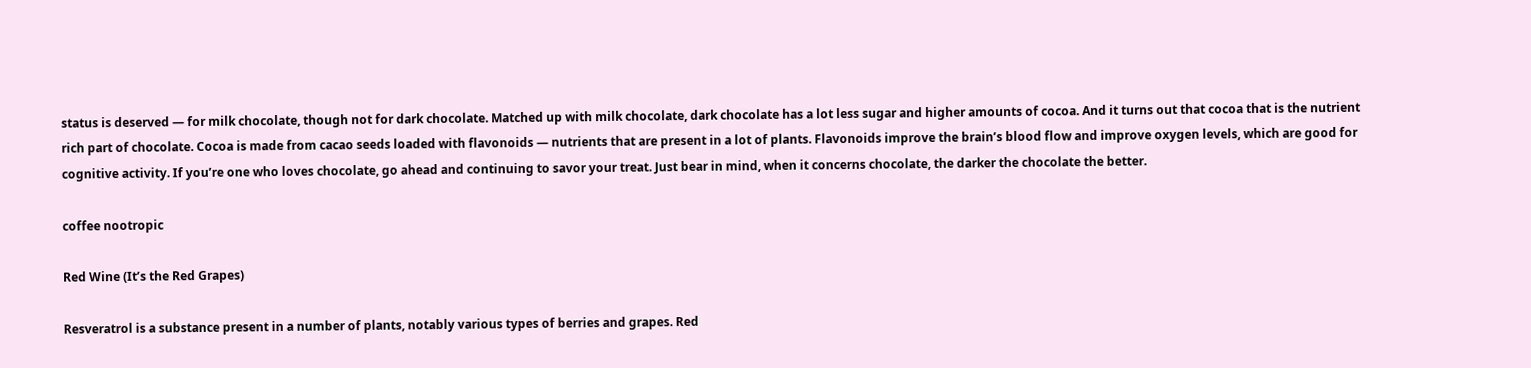status is deserved — for milk chocolate, though not for dark chocolate. Matched up with milk chocolate, dark chocolate has a lot less sugar and higher amounts of cocoa. And it turns out that cocoa that is the nutrient rich part of chocolate. Cocoa is made from cacao seeds loaded with flavonoids — nutrients that are present in a lot of plants. Flavonoids improve the brain’s blood flow and improve oxygen levels, which are good for cognitive activity. If you’re one who loves chocolate, go ahead and continuing to savor your treat. Just bear in mind, when it concerns chocolate, the darker the chocolate the better.

coffee nootropic

Red Wine (It’s the Red Grapes)

Resveratrol is a substance present in a number of plants, notably various types of berries and grapes. Red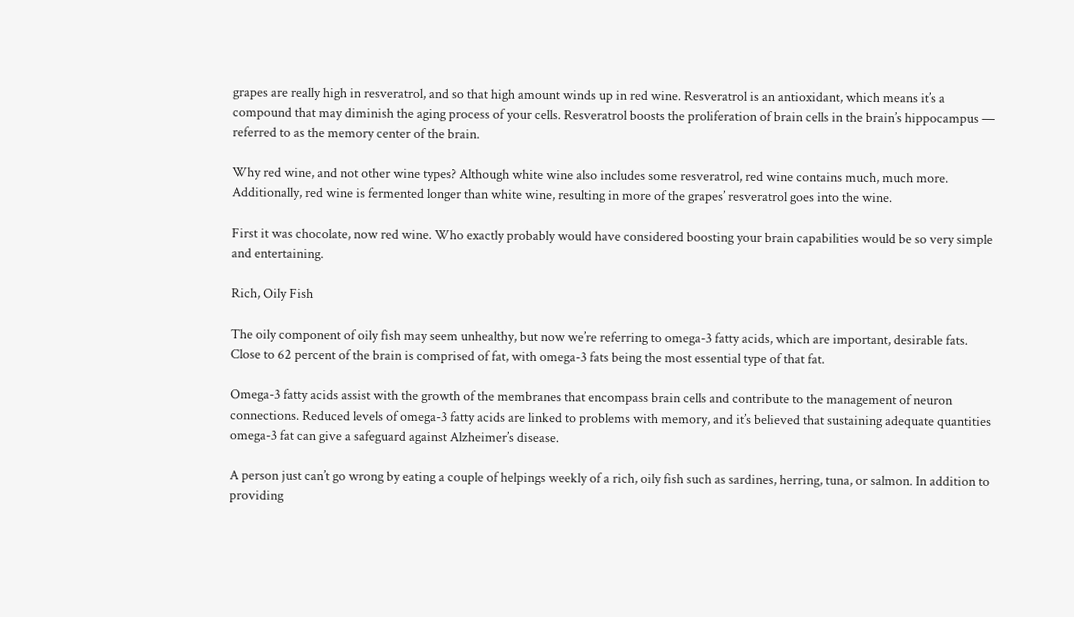grapes are really high in resveratrol, and so that high amount winds up in red wine. Resveratrol is an antioxidant, which means it’s a compound that may diminish the aging process of your cells. Resveratrol boosts the proliferation of brain cells in the brain’s hippocampus — referred to as the memory center of the brain.

Why red wine, and not other wine types? Although white wine also includes some resveratrol, red wine contains much, much more. Additionally, red wine is fermented longer than white wine, resulting in more of the grapes’ resveratrol goes into the wine.

First it was chocolate, now red wine. Who exactly probably would have considered boosting your brain capabilities would be so very simple and entertaining.

Rich, Oily Fish

The oily component of oily fish may seem unhealthy, but now we’re referring to omega-3 fatty acids, which are important, desirable fats. Close to 62 percent of the brain is comprised of fat, with omega-3 fats being the most essential type of that fat.

Omega-3 fatty acids assist with the growth of the membranes that encompass brain cells and contribute to the management of neuron connections. Reduced levels of omega-3 fatty acids are linked to problems with memory, and it’s believed that sustaining adequate quantities omega-3 fat can give a safeguard against Alzheimer’s disease.

A person just can’t go wrong by eating a couple of helpings weekly of a rich, oily fish such as sardines, herring, tuna, or salmon. In addition to providing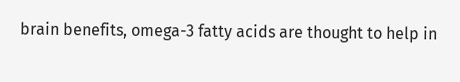brain benefits, omega-3 fatty acids are thought to help in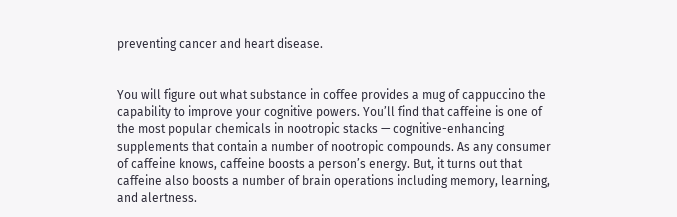preventing cancer and heart disease.


You will figure out what substance in coffee provides a mug of cappuccino the capability to improve your cognitive powers. You’ll find that caffeine is one of the most popular chemicals in nootropic stacks — cognitive-enhancing supplements that contain a number of nootropic compounds. As any consumer of caffeine knows, caffeine boosts a person’s energy. But, it turns out that caffeine also boosts a number of brain operations including memory, learning, and alertness.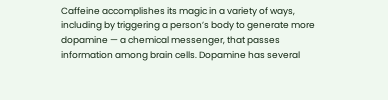Caffeine accomplishes its magic in a variety of ways, including by triggering a person’s body to generate more dopamine — a chemical messenger, that passes information among brain cells. Dopamine has several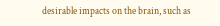desirable impacts on the brain, such as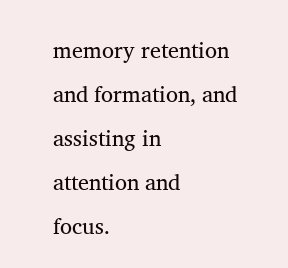memory retention and formation, and assisting in attention and focus.